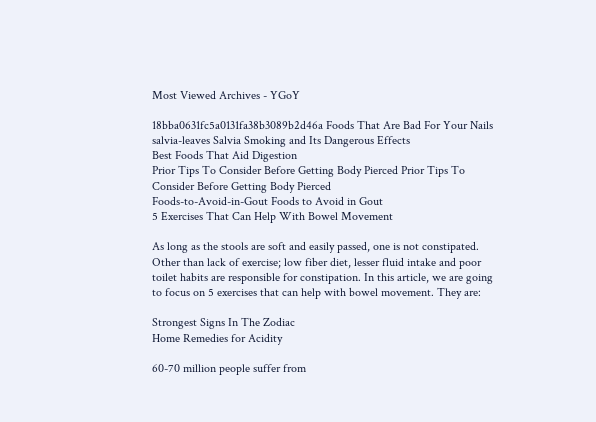Most Viewed Archives - YGoY

18bba0631fc5a0131fa38b3089b2d46a Foods That Are Bad For Your Nails
salvia-leaves Salvia Smoking and Its Dangerous Effects
Best Foods That Aid Digestion
Prior Tips To Consider Before Getting Body Pierced Prior Tips To Consider Before Getting Body Pierced
Foods-to-Avoid-in-Gout Foods to Avoid in Gout
5 Exercises That Can Help With Bowel Movement

As long as the stools are soft and easily passed, one is not constipated. Other than lack of exercise; low fiber diet, lesser fluid intake and poor toilet habits are responsible for constipation. In this article, we are going to focus on 5 exercises that can help with bowel movement. They are:

Strongest Signs In The Zodiac
Home Remedies for Acidity

60-70 million people suffer from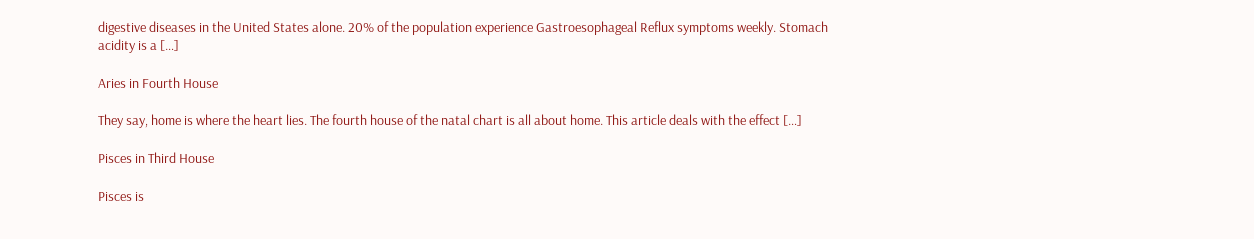digestive diseases in the United States alone. 20% of the population experience Gastroesophageal Reflux symptoms weekly. Stomach acidity is a […]

Aries in Fourth House

They say, home is where the heart lies. The fourth house of the natal chart is all about home. This article deals with the effect […]

Pisces in Third House

Pisces is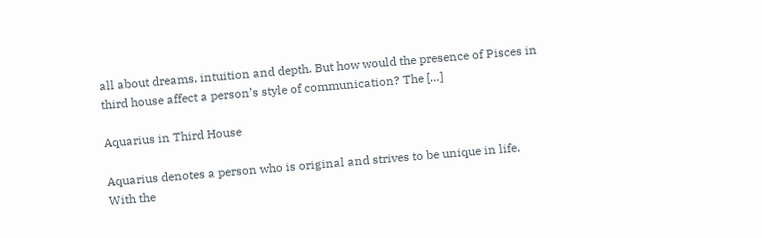all about dreams, intuition and depth. But how would the presence of Pisces in third house affect a person’s style of communication? The […]

Aquarius in Third House

Aquarius denotes a person who is original and strives to be unique in life. With the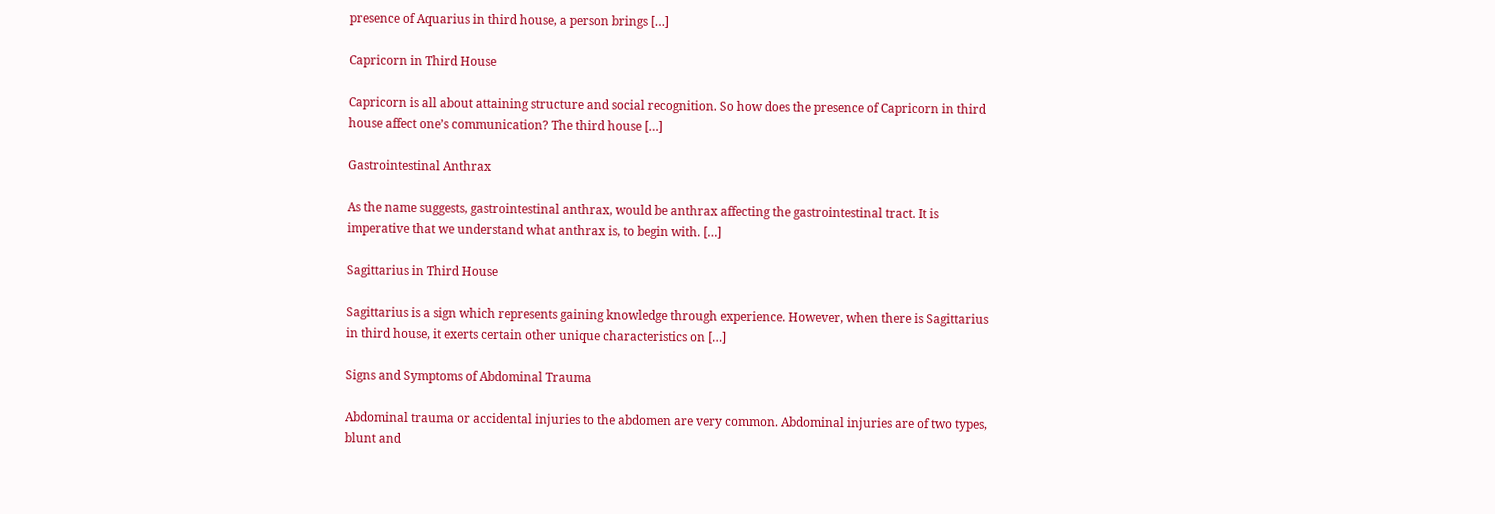presence of Aquarius in third house, a person brings […]

Capricorn in Third House

Capricorn is all about attaining structure and social recognition. So how does the presence of Capricorn in third house affect one’s communication? The third house […]

Gastrointestinal Anthrax

As the name suggests, gastrointestinal anthrax, would be anthrax affecting the gastrointestinal tract. It is imperative that we understand what anthrax is, to begin with. […]

Sagittarius in Third House

Sagittarius is a sign which represents gaining knowledge through experience. However, when there is Sagittarius in third house, it exerts certain other unique characteristics on […]

Signs and Symptoms of Abdominal Trauma

Abdominal trauma or accidental injuries to the abdomen are very common. Abdominal injuries are of two types, blunt and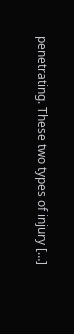penetrating. These two types of injury […]